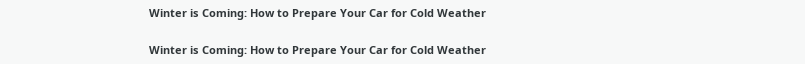Winter is Coming: How to Prepare Your Car for Cold Weather

Winter is Coming: How to Prepare Your Car for Cold Weather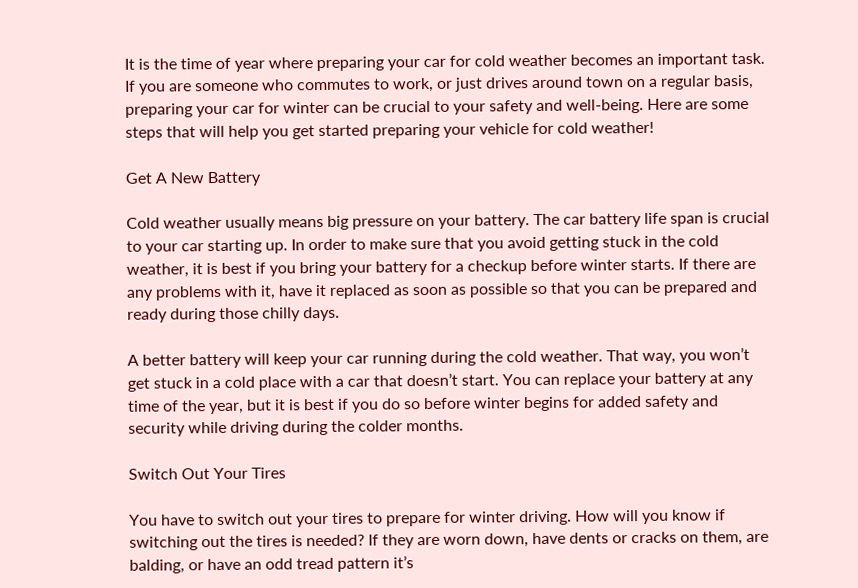It is the time of year where preparing your car for cold weather becomes an important task. If you are someone who commutes to work, or just drives around town on a regular basis, preparing your car for winter can be crucial to your safety and well-being. Here are some steps that will help you get started preparing your vehicle for cold weather!

Get A New Battery

Cold weather usually means big pressure on your battery. The car battery life span is crucial to your car starting up. In order to make sure that you avoid getting stuck in the cold weather, it is best if you bring your battery for a checkup before winter starts. If there are any problems with it, have it replaced as soon as possible so that you can be prepared and ready during those chilly days.

A better battery will keep your car running during the cold weather. That way, you won’t get stuck in a cold place with a car that doesn’t start. You can replace your battery at any time of the year, but it is best if you do so before winter begins for added safety and security while driving during the colder months.

Switch Out Your Tires

You have to switch out your tires to prepare for winter driving. How will you know if switching out the tires is needed? If they are worn down, have dents or cracks on them, are balding, or have an odd tread pattern it’s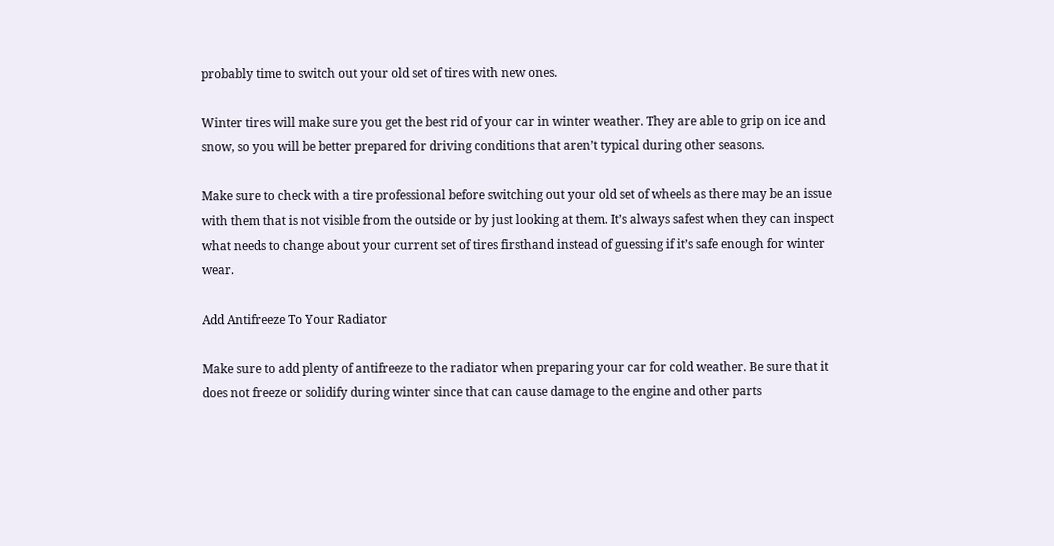probably time to switch out your old set of tires with new ones.

Winter tires will make sure you get the best rid of your car in winter weather. They are able to grip on ice and snow, so you will be better prepared for driving conditions that aren’t typical during other seasons.

Make sure to check with a tire professional before switching out your old set of wheels as there may be an issue with them that is not visible from the outside or by just looking at them. It’s always safest when they can inspect what needs to change about your current set of tires firsthand instead of guessing if it’s safe enough for winter wear.

Add Antifreeze To Your Radiator

Make sure to add plenty of antifreeze to the radiator when preparing your car for cold weather. Be sure that it does not freeze or solidify during winter since that can cause damage to the engine and other parts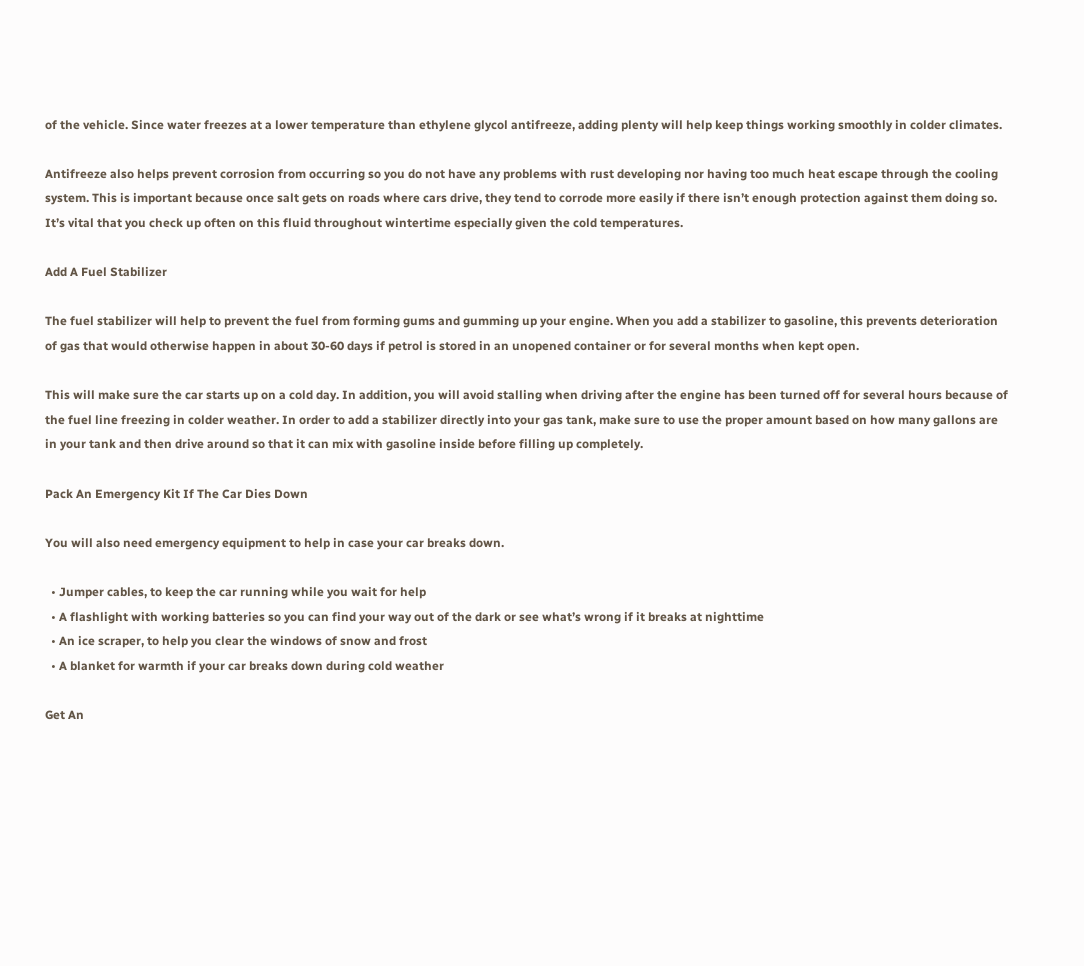of the vehicle. Since water freezes at a lower temperature than ethylene glycol antifreeze, adding plenty will help keep things working smoothly in colder climates.

Antifreeze also helps prevent corrosion from occurring so you do not have any problems with rust developing nor having too much heat escape through the cooling system. This is important because once salt gets on roads where cars drive, they tend to corrode more easily if there isn’t enough protection against them doing so. It’s vital that you check up often on this fluid throughout wintertime especially given the cold temperatures.

Add A Fuel Stabilizer

The fuel stabilizer will help to prevent the fuel from forming gums and gumming up your engine. When you add a stabilizer to gasoline, this prevents deterioration of gas that would otherwise happen in about 30-60 days if petrol is stored in an unopened container or for several months when kept open.

This will make sure the car starts up on a cold day. In addition, you will avoid stalling when driving after the engine has been turned off for several hours because of the fuel line freezing in colder weather. In order to add a stabilizer directly into your gas tank, make sure to use the proper amount based on how many gallons are in your tank and then drive around so that it can mix with gasoline inside before filling up completely.

Pack An Emergency Kit If The Car Dies Down

You will also need emergency equipment to help in case your car breaks down.

  • Jumper cables, to keep the car running while you wait for help
  • A flashlight with working batteries so you can find your way out of the dark or see what’s wrong if it breaks at nighttime
  • An ice scraper, to help you clear the windows of snow and frost
  • A blanket for warmth if your car breaks down during cold weather

Get An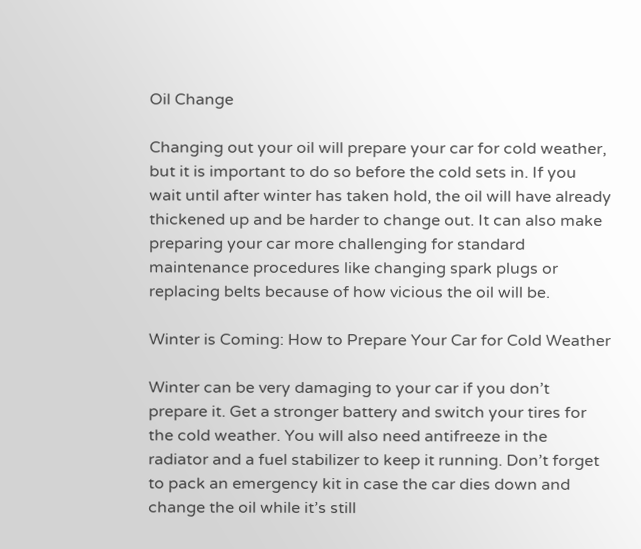Oil Change

Changing out your oil will prepare your car for cold weather, but it is important to do so before the cold sets in. If you wait until after winter has taken hold, the oil will have already thickened up and be harder to change out. It can also make preparing your car more challenging for standard maintenance procedures like changing spark plugs or replacing belts because of how vicious the oil will be.

Winter is Coming: How to Prepare Your Car for Cold Weather

Winter can be very damaging to your car if you don’t prepare it. Get a stronger battery and switch your tires for the cold weather. You will also need antifreeze in the radiator and a fuel stabilizer to keep it running. Don’t forget to pack an emergency kit in case the car dies down and change the oil while it’s still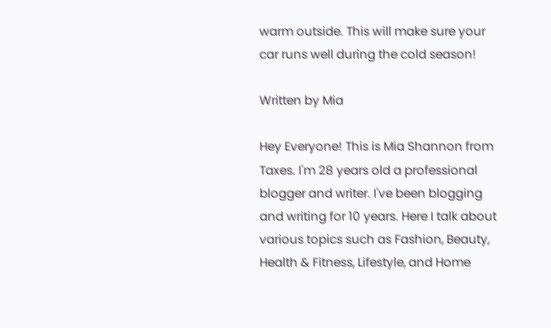warm outside. This will make sure your car runs well during the cold season!

Written by Mia

Hey Everyone! This is Mia Shannon from Taxes. I'm 28 years old a professional blogger and writer. I've been blogging and writing for 10 years. Here I talk about various topics such as Fashion, Beauty, Health & Fitness, Lifestyle, and Home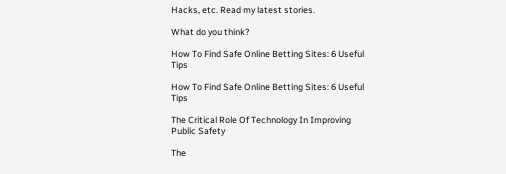Hacks, etc. Read my latest stories.

What do you think?

How To Find Safe Online Betting Sites: 6 Useful Tips

How To Find Safe Online Betting Sites: 6 Useful Tips

The Critical Role Of Technology In Improving Public Safety

The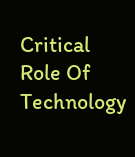Critical Role Of Technology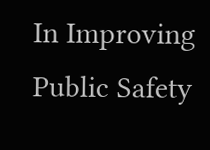In Improving Public Safety